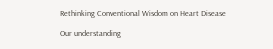Rethinking Conventional Wisdom on Heart Disease

Our understanding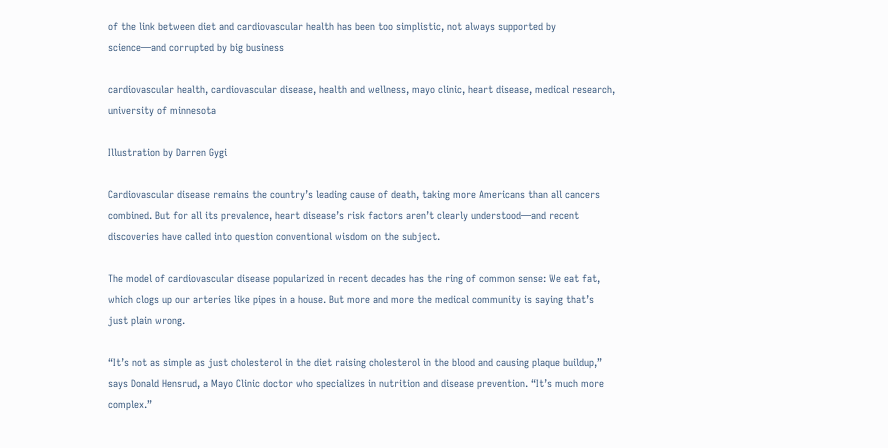of the link between diet and cardiovascular health has been too simplistic, not always supported by science—and corrupted by big business

cardiovascular health, cardiovascular disease, health and wellness, mayo clinic, heart disease, medical research, university of minnesota

Illustration by Darren Gygi

Cardiovascular disease remains the country’s leading cause of death, taking more Americans than all cancers combined. But for all its prevalence, heart disease’s risk factors aren’t clearly understood—and recent discoveries have called into question conventional wisdom on the subject.

The model of cardiovascular disease popularized in recent decades has the ring of common sense: We eat fat, which clogs up our arteries like pipes in a house. But more and more the medical community is saying that’s just plain wrong.

“It’s not as simple as just cholesterol in the diet raising cholesterol in the blood and causing plaque buildup,” says Donald Hensrud, a Mayo Clinic doctor who specializes in nutrition and disease prevention. “It’s much more complex.”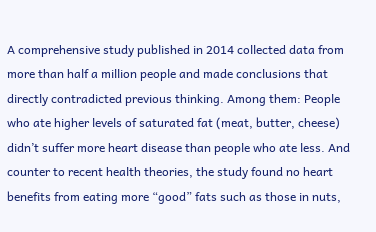A comprehensive study published in 2014 collected data from more than half a million people and made conclusions that directly contradicted previous thinking. Among them: People who ate higher levels of saturated fat (meat, butter, cheese) didn’t suffer more heart disease than people who ate less. And counter to recent health theories, the study found no heart benefits from eating more “good” fats such as those in nuts,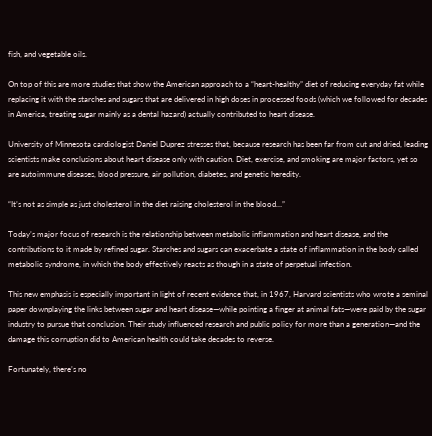fish, and vegetable oils.

On top of this are more studies that show the American approach to a “heart-healthy” diet of reducing everyday fat while replacing it with the starches and sugars that are delivered in high doses in processed foods (which we followed for decades in America, treating sugar mainly as a dental hazard) actually contributed to heart disease.

University of Minnesota cardiologist Daniel Duprez stresses that, because research has been far from cut and dried, leading scientists make conclusions about heart disease only with caution. Diet, exercise, and smoking are major factors, yet so are autoimmune diseases, blood pressure, air pollution, diabetes, and genetic heredity.

“It’s not as simple as just cholesterol in the diet raising cholesterol in the blood…”

Today’s major focus of research is the relationship between metabolic inflammation and heart disease, and the contributions to it made by refined sugar. Starches and sugars can exacerbate a state of inflammation in the body called metabolic syndrome, in which the body effectively reacts as though in a state of perpetual infection.

This new emphasis is especially important in light of recent evidence that, in 1967, Harvard scientists who wrote a seminal paper downplaying the links between sugar and heart disease—while pointing a finger at animal fats—were paid by the sugar industry to pursue that conclusion. Their study influenced research and public policy for more than a generation—and the damage this corruption did to American health could take decades to reverse.

Fortunately, there’s no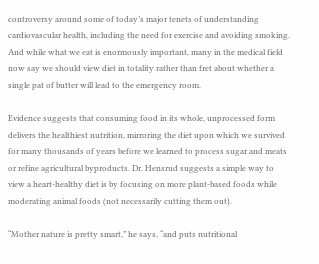controversy around some of today’s major tenets of understanding cardiovascular health, including the need for exercise and avoiding smoking. And while what we eat is enormously important, many in the medical field now say we should view diet in totality rather than fret about whether a single pat of butter will lead to the emergency room.

Evidence suggests that consuming food in its whole, unprocessed form delivers the healthiest nutrition, mirroring the diet upon which we survived for many thousands of years before we learned to process sugar and meats or refine agricultural byproducts. Dr. Hensrud suggests a simple way to view a heart-healthy diet is by focusing on more plant-based foods while moderating animal foods (not necessarily cutting them out).

“Mother nature is pretty smart,” he says, “and puts nutritional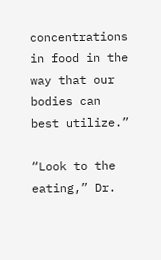concentrations in food in the way that our bodies can best utilize.”

“Look to the eating,” Dr.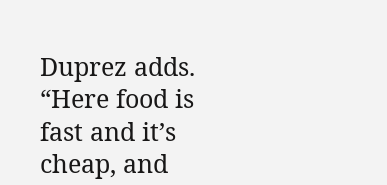Duprez adds. “Here food is fast and it’s cheap, and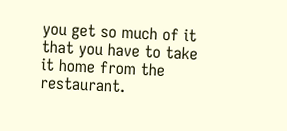you get so much of it that you have to take it home from the restaurant.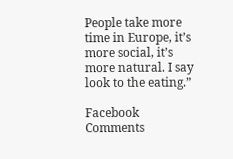People take more time in Europe, it’s more social, it’s more natural. I say look to the eating.”

Facebook Comments